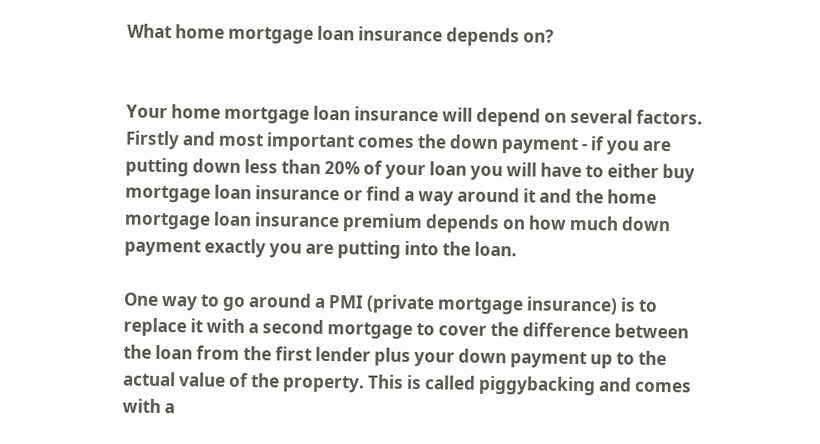What home mortgage loan insurance depends on?


Your home mortgage loan insurance will depend on several factors. Firstly and most important comes the down payment - if you are putting down less than 20% of your loan you will have to either buy mortgage loan insurance or find a way around it and the home mortgage loan insurance premium depends on how much down payment exactly you are putting into the loan.

One way to go around a PMI (private mortgage insurance) is to replace it with a second mortgage to cover the difference between the loan from the first lender plus your down payment up to the actual value of the property. This is called piggybacking and comes with a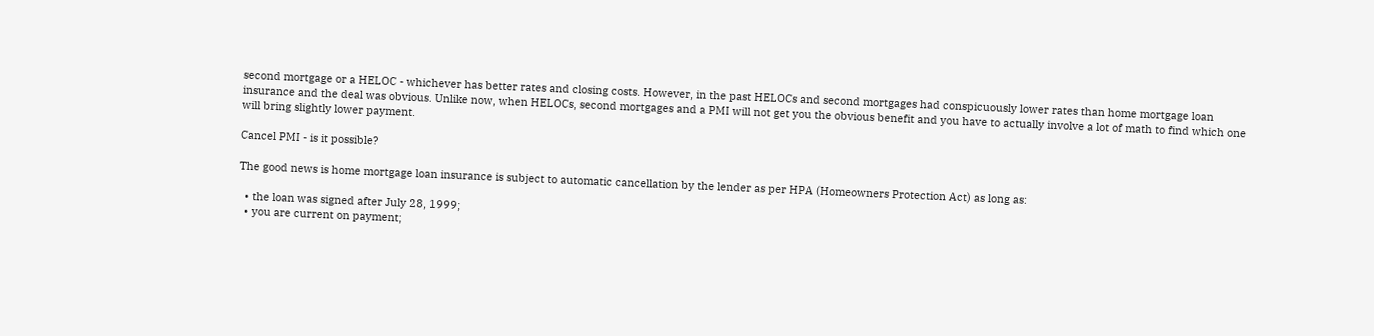second mortgage or a HELOC - whichever has better rates and closing costs. However, in the past HELOCs and second mortgages had conspicuously lower rates than home mortgage loan insurance and the deal was obvious. Unlike now, when HELOCs, second mortgages and a PMI will not get you the obvious benefit and you have to actually involve a lot of math to find which one will bring slightly lower payment.

Cancel PMI - is it possible?

The good news is home mortgage loan insurance is subject to automatic cancellation by the lender as per HPA (Homeowners Protection Act) as long as:

  • the loan was signed after July 28, 1999;
  • you are current on payment;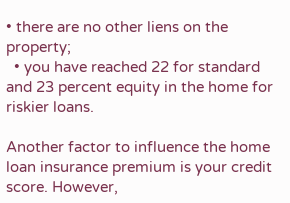• there are no other liens on the property;
  • you have reached 22 for standard and 23 percent equity in the home for riskier loans.

Another factor to influence the home loan insurance premium is your credit score. However,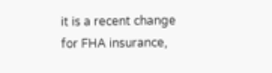it is a recent change for FHA insurance,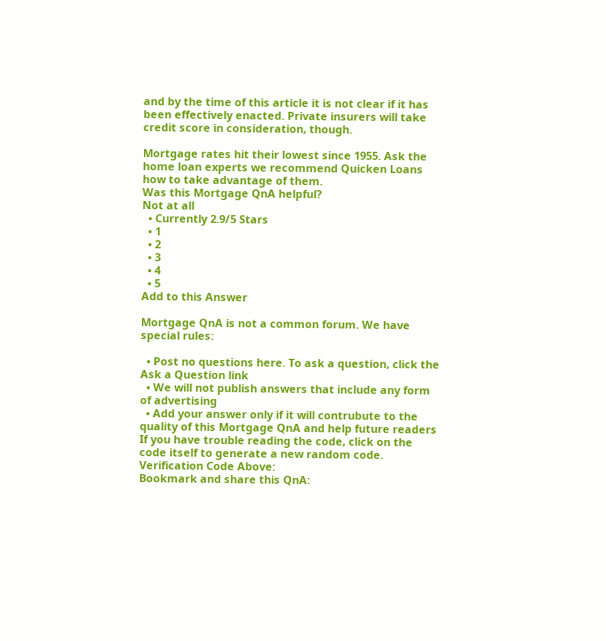and by the time of this article it is not clear if it has been effectively enacted. Private insurers will take credit score in consideration, though.

Mortgage rates hit their lowest since 1955. Ask the home loan experts we recommend Quicken Loans how to take advantage of them.
Was this Mortgage QnA helpful?
Not at all
  • Currently 2.9/5 Stars
  • 1
  • 2
  • 3
  • 4
  • 5
Add to this Answer

Mortgage QnA is not a common forum. We have special rules:

  • Post no questions here. To ask a question, click the Ask a Question link
  • We will not publish answers that include any form of advertising
  • Add your answer only if it will contrubute to the quality of this Mortgage QnA and help future readers
If you have trouble reading the code, click on the code itself to generate a new random code. Verification Code Above:
Bookmark and share this QnA: